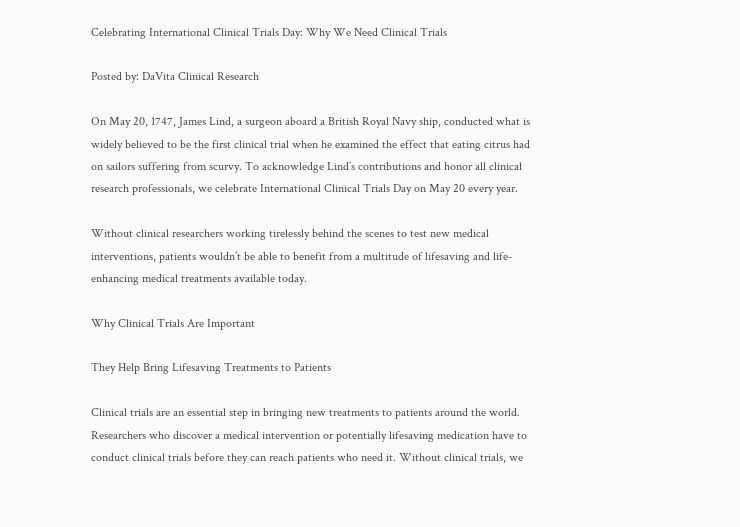Celebrating International Clinical Trials Day: Why We Need Clinical Trials

Posted by: DaVita Clinical Research

On May 20, 1747, James Lind, a surgeon aboard a British Royal Navy ship, conducted what is widely believed to be the first clinical trial when he examined the effect that eating citrus had on sailors suffering from scurvy. To acknowledge Lind’s contributions and honor all clinical research professionals, we celebrate International Clinical Trials Day on May 20 every year.

Without clinical researchers working tirelessly behind the scenes to test new medical interventions, patients wouldn’t be able to benefit from a multitude of lifesaving and life-enhancing medical treatments available today.

Why Clinical Trials Are Important

They Help Bring Lifesaving Treatments to Patients

Clinical trials are an essential step in bringing new treatments to patients around the world. Researchers who discover a medical intervention or potentially lifesaving medication have to conduct clinical trials before they can reach patients who need it. Without clinical trials, we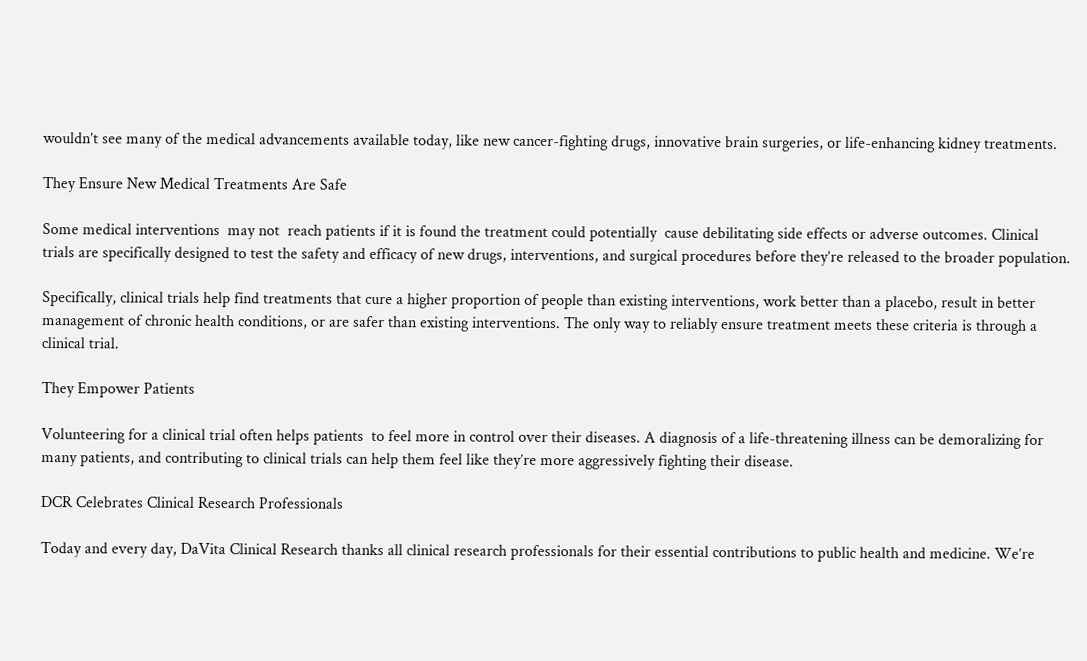wouldn’t see many of the medical advancements available today, like new cancer-fighting drugs, innovative brain surgeries, or life-enhancing kidney treatments.

They Ensure New Medical Treatments Are Safe

Some medical interventions  may not  reach patients if it is found the treatment could potentially  cause debilitating side effects or adverse outcomes. Clinical trials are specifically designed to test the safety and efficacy of new drugs, interventions, and surgical procedures before they’re released to the broader population.

Specifically, clinical trials help find treatments that cure a higher proportion of people than existing interventions, work better than a placebo, result in better management of chronic health conditions, or are safer than existing interventions. The only way to reliably ensure treatment meets these criteria is through a clinical trial.

They Empower Patients

Volunteering for a clinical trial often helps patients  to feel more in control over their diseases. A diagnosis of a life-threatening illness can be demoralizing for many patients, and contributing to clinical trials can help them feel like they’re more aggressively fighting their disease.

DCR Celebrates Clinical Research Professionals

Today and every day, DaVita Clinical Research thanks all clinical research professionals for their essential contributions to public health and medicine. We’re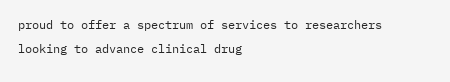proud to offer a spectrum of services to researchers looking to advance clinical drug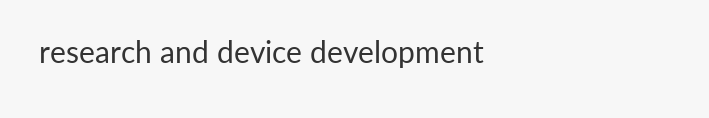research and device development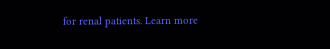for renal patients. Learn more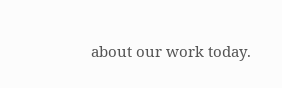about our work today.